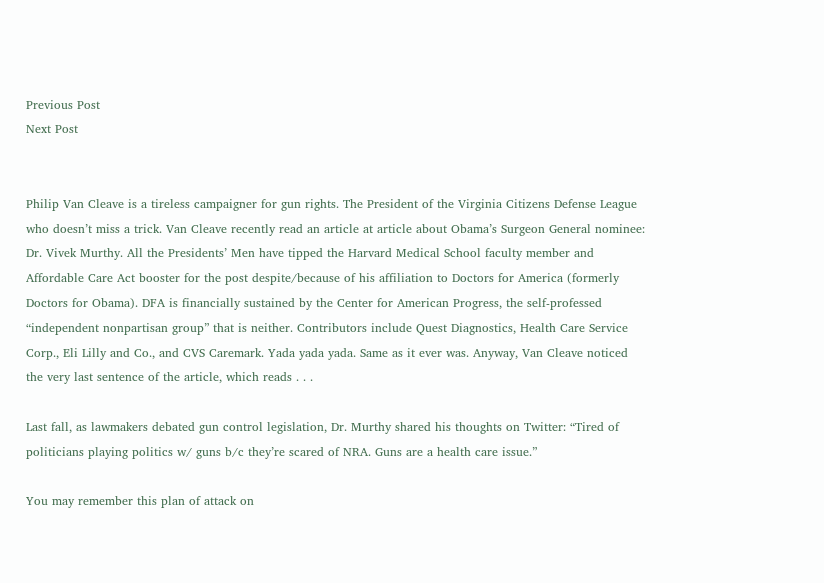Previous Post
Next Post


Philip Van Cleave is a tireless campaigner for gun rights. The President of the Virginia Citizens Defense League who doesn’t miss a trick. Van Cleave recently read an article at article about Obama’s Surgeon General nominee: Dr. Vivek Murthy. All the Presidents’ Men have tipped the Harvard Medical School faculty member and Affordable Care Act booster for the post despite/because of his affiliation to Doctors for America (formerly Doctors for Obama). DFA is financially sustained by the Center for American Progress, the self-professed “independent nonpartisan group” that is neither. Contributors include Quest Diagnostics, Health Care Service Corp., Eli Lilly and Co., and CVS Caremark. Yada yada yada. Same as it ever was. Anyway, Van Cleave noticed the very last sentence of the article, which reads . . .

Last fall, as lawmakers debated gun control legislation, Dr. Murthy shared his thoughts on Twitter: “Tired of politicians playing politics w/ guns b/c they’re scared of NRA. Guns are a health care issue.”

You may remember this plan of attack on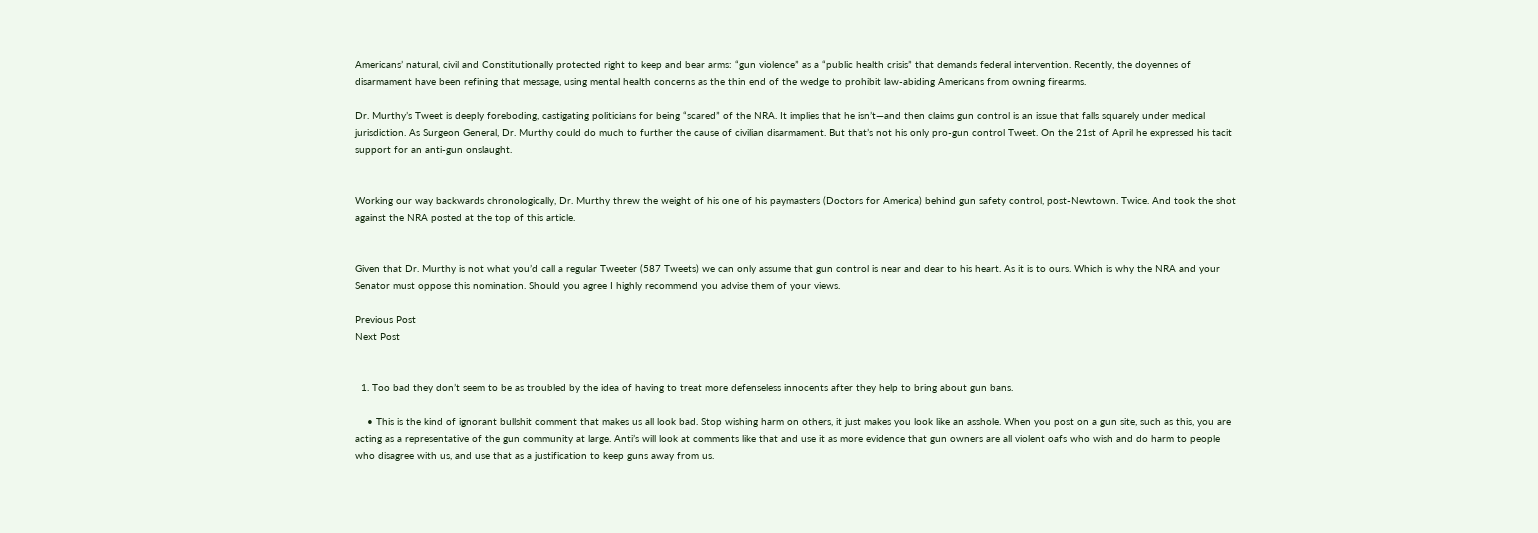Americans’ natural, civil and Constitutionally protected right to keep and bear arms: “gun violence” as a “public health crisis” that demands federal intervention. Recently, the doyennes of disarmament have been refining that message, using mental health concerns as the thin end of the wedge to prohibit law-abiding Americans from owning firearms.

Dr. Murthy’s Tweet is deeply foreboding, castigating politicians for being “scared” of the NRA. It implies that he isn’t—and then claims gun control is an issue that falls squarely under medical jurisdiction. As Surgeon General, Dr. Murthy could do much to further the cause of civilian disarmament. But that’s not his only pro-gun control Tweet. On the 21st of April he expressed his tacit support for an anti-gun onslaught.


Working our way backwards chronologically, Dr. Murthy threw the weight of his one of his paymasters (Doctors for America) behind gun safety control, post-Newtown. Twice. And took the shot against the NRA posted at the top of this article.


Given that Dr. Murthy is not what you’d call a regular Tweeter (587 Tweets) we can only assume that gun control is near and dear to his heart. As it is to ours. Which is why the NRA and your Senator must oppose this nomination. Should you agree I highly recommend you advise them of your views.

Previous Post
Next Post


  1. Too bad they don’t seem to be as troubled by the idea of having to treat more defenseless innocents after they help to bring about gun bans.

    • This is the kind of ignorant bullshit comment that makes us all look bad. Stop wishing harm on others, it just makes you look like an asshole. When you post on a gun site, such as this, you are acting as a representative of the gun community at large. Anti’s will look at comments like that and use it as more evidence that gun owners are all violent oafs who wish and do harm to people who disagree with us, and use that as a justification to keep guns away from us.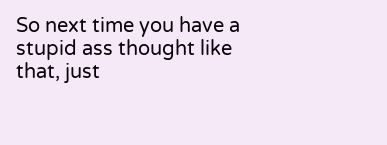So next time you have a stupid ass thought like that, just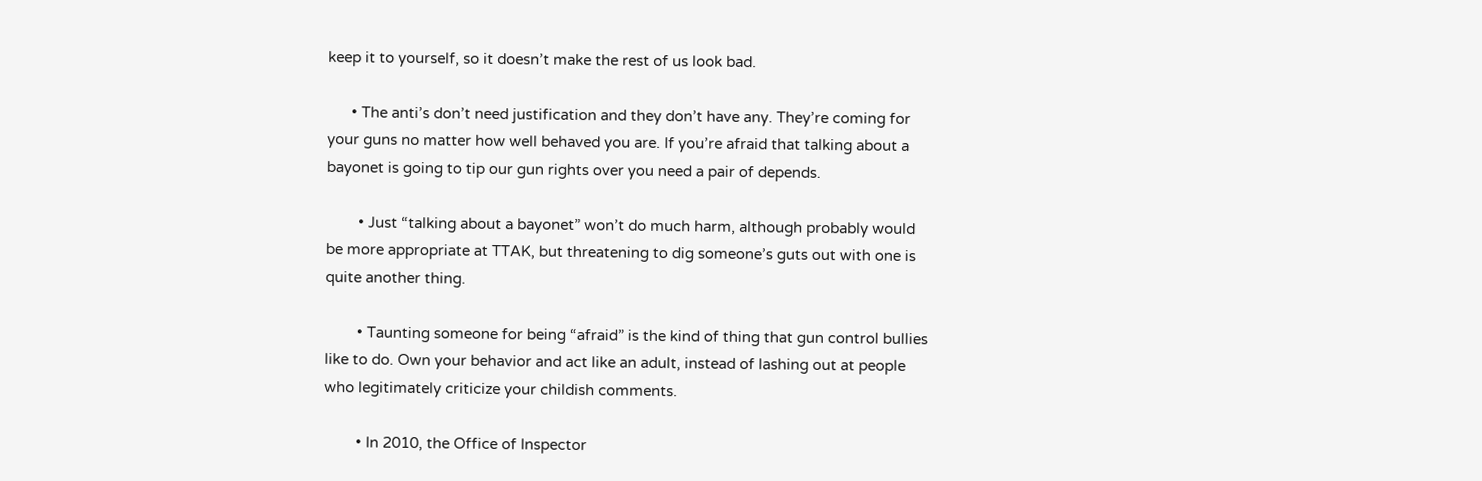keep it to yourself, so it doesn’t make the rest of us look bad.

      • The anti’s don’t need justification and they don’t have any. They’re coming for your guns no matter how well behaved you are. If you’re afraid that talking about a bayonet is going to tip our gun rights over you need a pair of depends.

        • Just “talking about a bayonet” won’t do much harm, although probably would be more appropriate at TTAK, but threatening to dig someone’s guts out with one is quite another thing.

        • Taunting someone for being “afraid” is the kind of thing that gun control bullies like to do. Own your behavior and act like an adult, instead of lashing out at people who legitimately criticize your childish comments.

        • In 2010, the Office of Inspector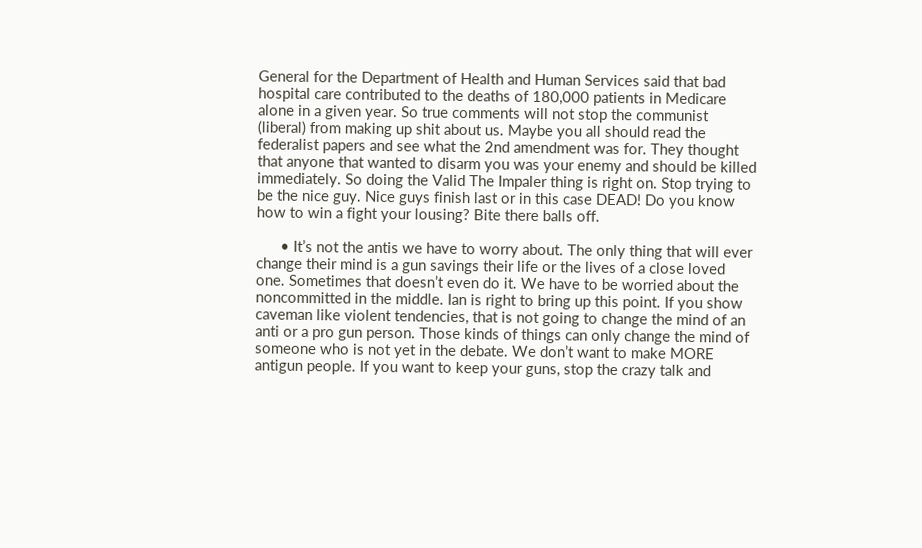General for the Department of Health and Human Services said that bad hospital care contributed to the deaths of 180,000 patients in Medicare alone in a given year. So true comments will not stop the communist (liberal) from making up shit about us. Maybe you all should read the federalist papers and see what the 2nd amendment was for. They thought that anyone that wanted to disarm you was your enemy and should be killed immediately. So doing the Valid The Impaler thing is right on. Stop trying to be the nice guy. Nice guys finish last or in this case DEAD! Do you know how to win a fight your lousing? Bite there balls off.

      • It’s not the antis we have to worry about. The only thing that will ever change their mind is a gun savings their life or the lives of a close loved one. Sometimes that doesn’t even do it. We have to be worried about the noncommitted in the middle. Ian is right to bring up this point. If you show caveman like violent tendencies, that is not going to change the mind of an anti or a pro gun person. Those kinds of things can only change the mind of someone who is not yet in the debate. We don’t want to make MORE antigun people. If you want to keep your guns, stop the crazy talk and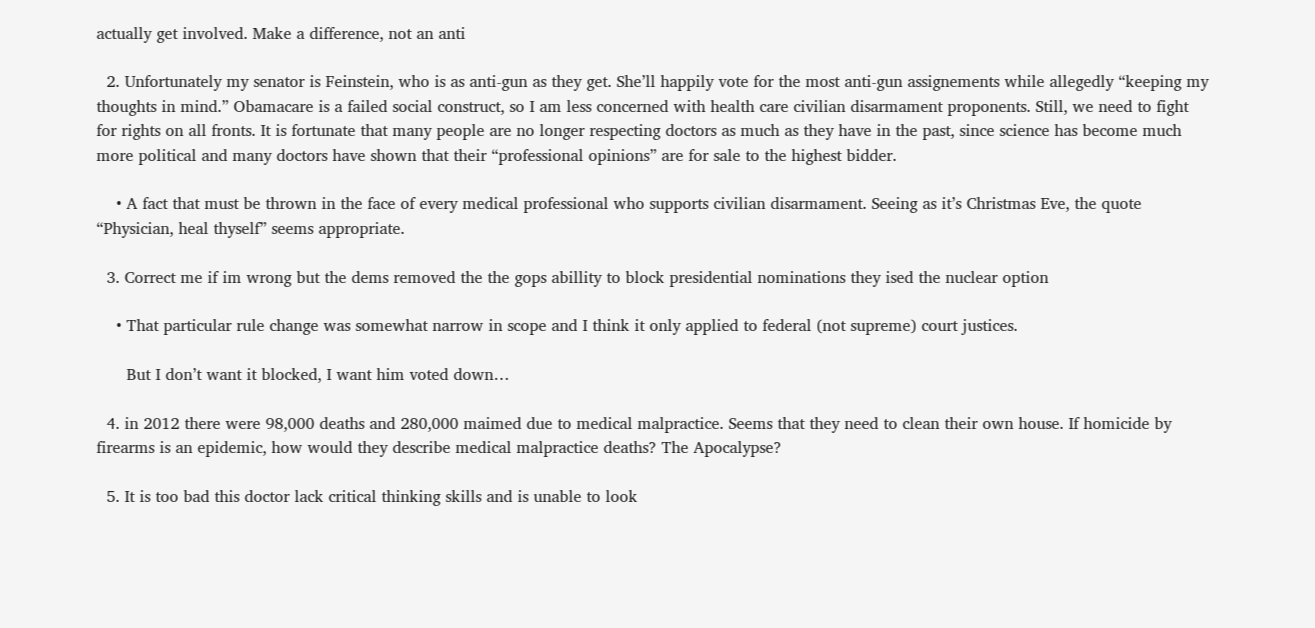actually get involved. Make a difference, not an anti

  2. Unfortunately my senator is Feinstein, who is as anti-gun as they get. She’ll happily vote for the most anti-gun assignements while allegedly “keeping my thoughts in mind.” Obamacare is a failed social construct, so I am less concerned with health care civilian disarmament proponents. Still, we need to fight for rights on all fronts. It is fortunate that many people are no longer respecting doctors as much as they have in the past, since science has become much more political and many doctors have shown that their “professional opinions” are for sale to the highest bidder.

    • A fact that must be thrown in the face of every medical professional who supports civilian disarmament. Seeing as it’s Christmas Eve, the quote “Physician, heal thyself” seems appropriate.

  3. Correct me if im wrong but the dems removed the the gops abillity to block presidential nominations they ised the nuclear option

    • That particular rule change was somewhat narrow in scope and I think it only applied to federal (not supreme) court justices.

      But I don’t want it blocked, I want him voted down…

  4. in 2012 there were 98,000 deaths and 280,000 maimed due to medical malpractice. Seems that they need to clean their own house. If homicide by firearms is an epidemic, how would they describe medical malpractice deaths? The Apocalypse?

  5. It is too bad this doctor lack critical thinking skills and is unable to look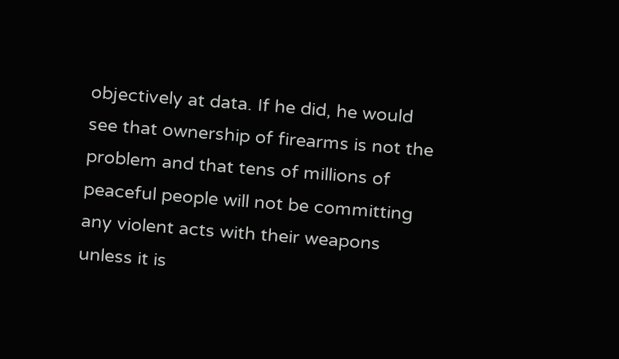objectively at data. If he did, he would see that ownership of firearms is not the problem and that tens of millions of peaceful people will not be committing any violent acts with their weapons unless it is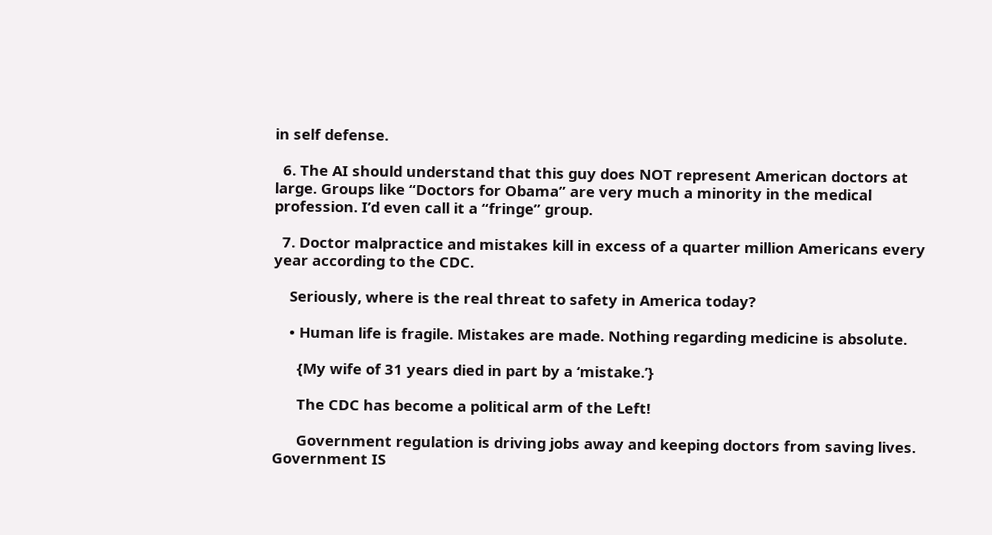in self defense.

  6. The AI should understand that this guy does NOT represent American doctors at large. Groups like “Doctors for Obama” are very much a minority in the medical profession. I’d even call it a “fringe” group.

  7. Doctor malpractice and mistakes kill in excess of a quarter million Americans every year according to the CDC.

    Seriously, where is the real threat to safety in America today?

    • Human life is fragile. Mistakes are made. Nothing regarding medicine is absolute.

      {My wife of 31 years died in part by a ‘mistake.’}

      The CDC has become a political arm of the Left!

      Government regulation is driving jobs away and keeping doctors from saving lives. Government IS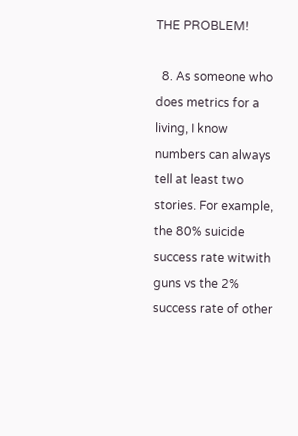THE PROBLEM!

  8. As someone who does metrics for a living, I know numbers can always tell at least two stories. For example, the 80% suicide success rate witwith guns vs the 2% success rate of other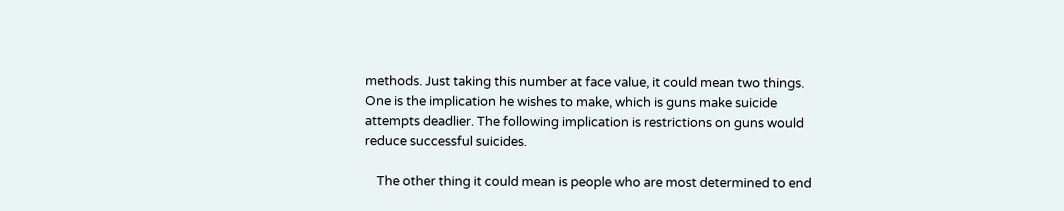methods. Just taking this number at face value, it could mean two things. One is the implication he wishes to make, which is guns make suicide attempts deadlier. The following implication is restrictions on guns would reduce successful suicides.

    The other thing it could mean is people who are most determined to end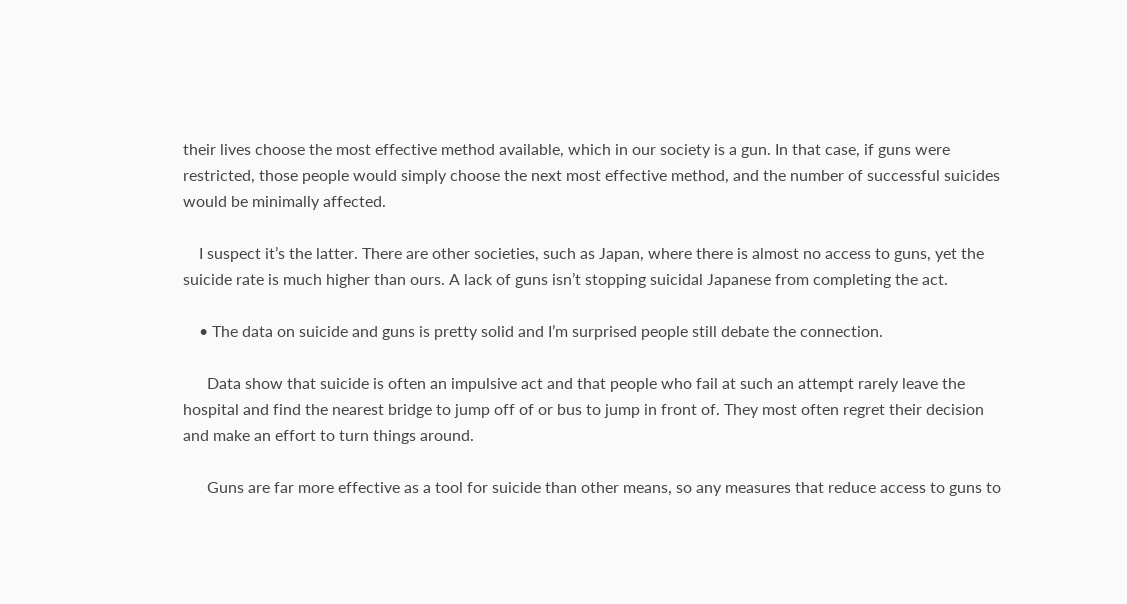their lives choose the most effective method available, which in our society is a gun. In that case, if guns were restricted, those people would simply choose the next most effective method, and the number of successful suicides would be minimally affected.

    I suspect it’s the latter. There are other societies, such as Japan, where there is almost no access to guns, yet the suicide rate is much higher than ours. A lack of guns isn’t stopping suicidal Japanese from completing the act.

    • The data on suicide and guns is pretty solid and I’m surprised people still debate the connection.

      Data show that suicide is often an impulsive act and that people who fail at such an attempt rarely leave the hospital and find the nearest bridge to jump off of or bus to jump in front of. They most often regret their decision and make an effort to turn things around.

      Guns are far more effective as a tool for suicide than other means, so any measures that reduce access to guns to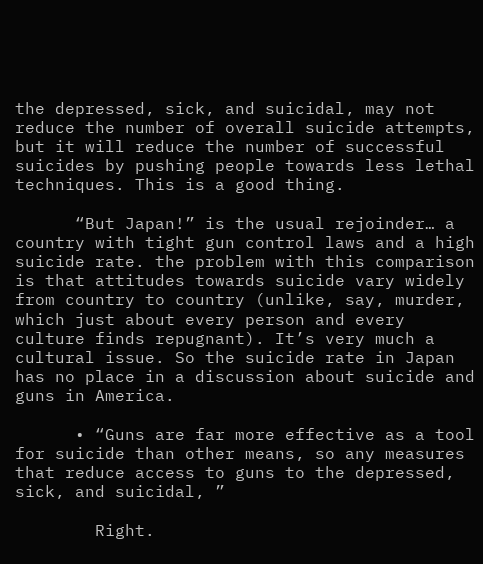the depressed, sick, and suicidal, may not reduce the number of overall suicide attempts, but it will reduce the number of successful suicides by pushing people towards less lethal techniques. This is a good thing.

      “But Japan!” is the usual rejoinder… a country with tight gun control laws and a high suicide rate. the problem with this comparison is that attitudes towards suicide vary widely from country to country (unlike, say, murder, which just about every person and every culture finds repugnant). It’s very much a cultural issue. So the suicide rate in Japan has no place in a discussion about suicide and guns in America.

      • “Guns are far more effective as a tool for suicide than other means, so any measures that reduce access to guns to the depressed, sick, and suicidal, ”

        Right.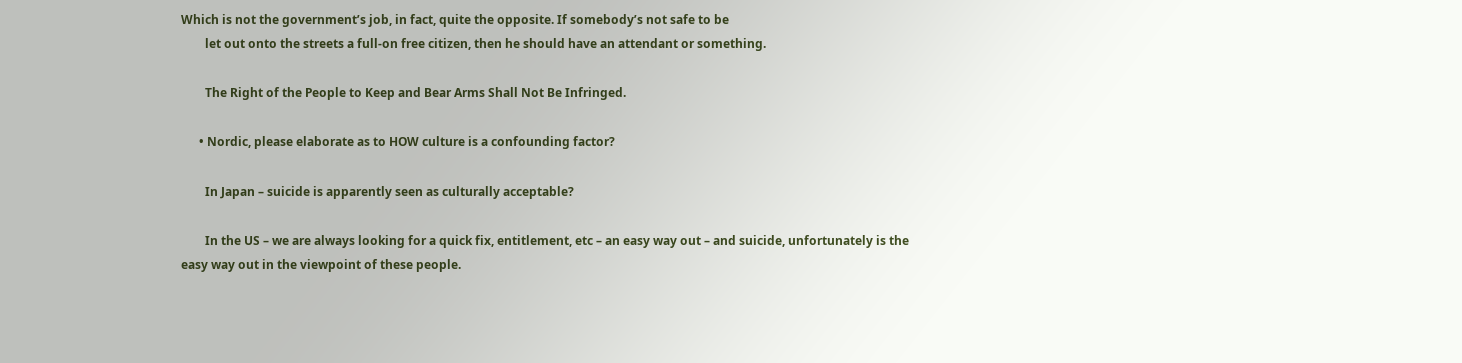Which is not the government’s job, in fact, quite the opposite. If somebody’s not safe to be
        let out onto the streets a full-on free citizen, then he should have an attendant or something.

        The Right of the People to Keep and Bear Arms Shall Not Be Infringed.

      • Nordic, please elaborate as to HOW culture is a confounding factor?

        In Japan – suicide is apparently seen as culturally acceptable?

        In the US – we are always looking for a quick fix, entitlement, etc – an easy way out – and suicide, unfortunately is the easy way out in the viewpoint of these people.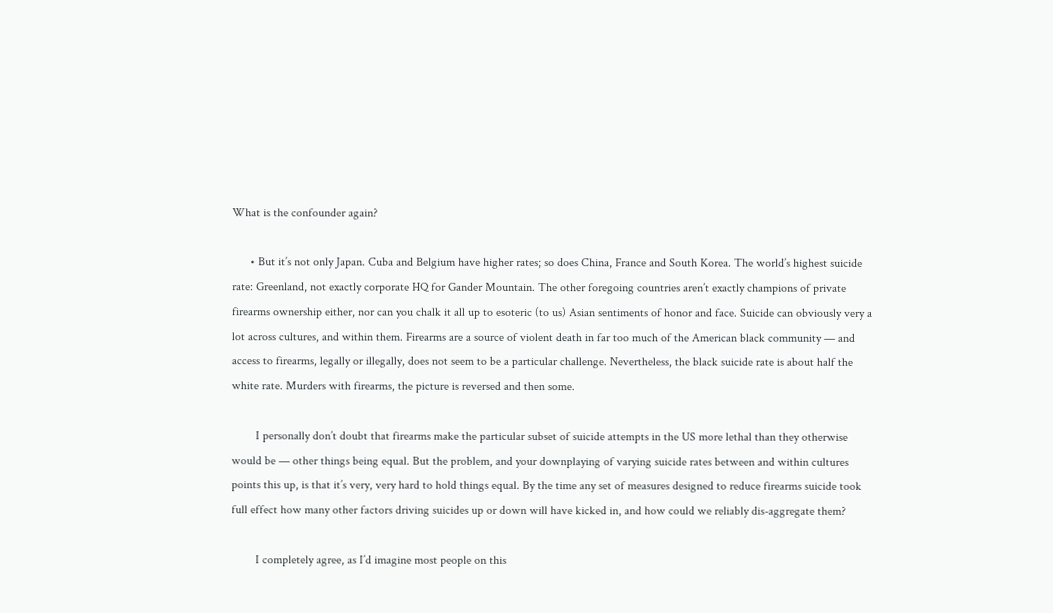What is the confounder again?

      • But it’s not only Japan. Cuba and Belgium have higher rates; so does China, France and South Korea. The world’s highest suicide rate: Greenland, not exactly corporate HQ for Gander Mountain. The other foregoing countries aren’t exactly champions of private firearms ownership either, nor can you chalk it all up to esoteric (to us) Asian sentiments of honor and face. Suicide can obviously very a lot across cultures, and within them. Firearms are a source of violent death in far too much of the American black community — and access to firearms, legally or illegally, does not seem to be a particular challenge. Nevertheless, the black suicide rate is about half the white rate. Murders with firearms, the picture is reversed and then some.

        I personally don’t doubt that firearms make the particular subset of suicide attempts in the US more lethal than they otherwise would be — other things being equal. But the problem, and your downplaying of varying suicide rates between and within cultures points this up, is that it’s very, very hard to hold things equal. By the time any set of measures designed to reduce firearms suicide took full effect how many other factors driving suicides up or down will have kicked in, and how could we reliably dis-aggregate them?

        I completely agree, as I’d imagine most people on this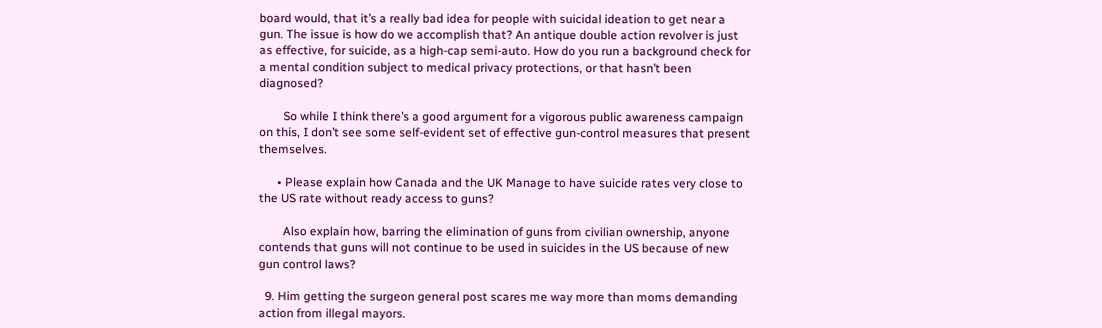board would, that it’s a really bad idea for people with suicidal ideation to get near a gun. The issue is how do we accomplish that? An antique double action revolver is just as effective, for suicide, as a high-cap semi-auto. How do you run a background check for a mental condition subject to medical privacy protections, or that hasn’t been diagnosed?

        So while I think there’s a good argument for a vigorous public awareness campaign on this, I don’t see some self-evident set of effective gun-control measures that present themselves.

      • Please explain how Canada and the UK Manage to have suicide rates very close to the US rate without ready access to guns?

        Also explain how, barring the elimination of guns from civilian ownership, anyone contends that guns will not continue to be used in suicides in the US because of new gun control laws?

  9. Him getting the surgeon general post scares me way more than moms demanding action from illegal mayors.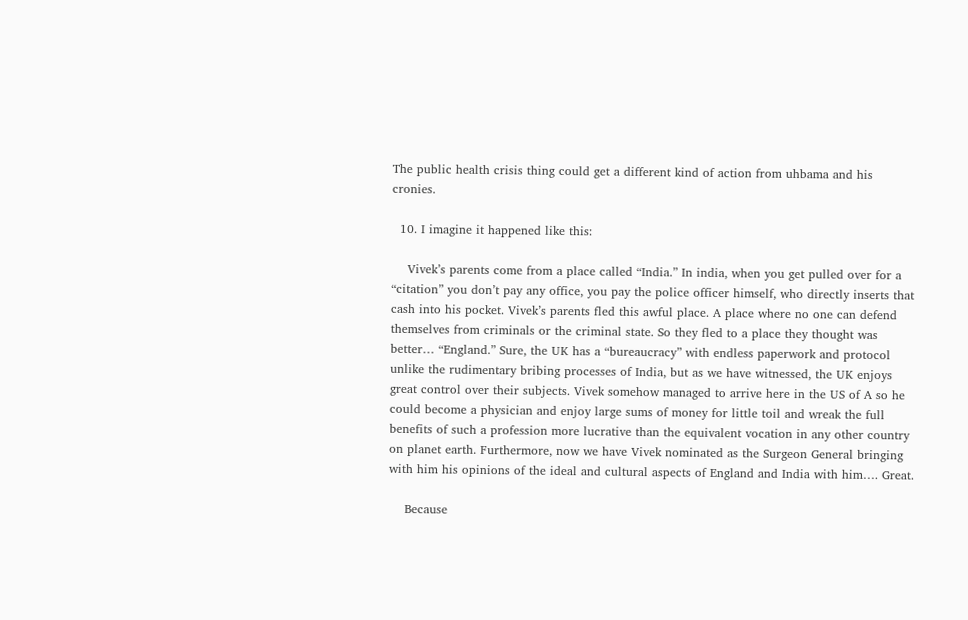The public health crisis thing could get a different kind of action from uhbama and his cronies.

  10. I imagine it happened like this:

    Vivek’s parents come from a place called “India.” In india, when you get pulled over for a “citation” you don’t pay any office, you pay the police officer himself, who directly inserts that cash into his pocket. Vivek’s parents fled this awful place. A place where no one can defend themselves from criminals or the criminal state. So they fled to a place they thought was better… “England.” Sure, the UK has a “bureaucracy” with endless paperwork and protocol unlike the rudimentary bribing processes of India, but as we have witnessed, the UK enjoys great control over their subjects. Vivek somehow managed to arrive here in the US of A so he could become a physician and enjoy large sums of money for little toil and wreak the full benefits of such a profession more lucrative than the equivalent vocation in any other country on planet earth. Furthermore, now we have Vivek nominated as the Surgeon General bringing with him his opinions of the ideal and cultural aspects of England and India with him…. Great.

    Because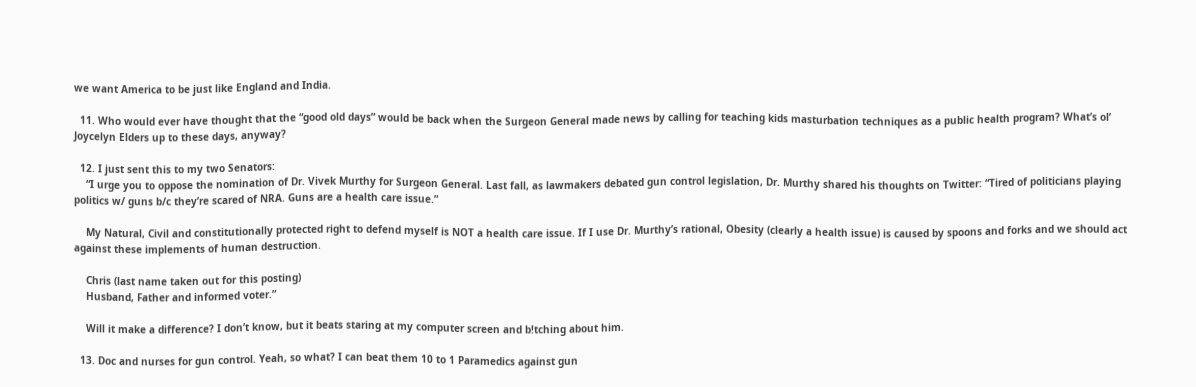we want America to be just like England and India.

  11. Who would ever have thought that the “good old days” would be back when the Surgeon General made news by calling for teaching kids masturbation techniques as a public health program? What’s ol’ Joycelyn Elders up to these days, anyway?

  12. I just sent this to my two Senators:
    “I urge you to oppose the nomination of Dr. Vivek Murthy for Surgeon General. Last fall, as lawmakers debated gun control legislation, Dr. Murthy shared his thoughts on Twitter: “Tired of politicians playing politics w/ guns b/c they’re scared of NRA. Guns are a health care issue.”

    My Natural, Civil and constitutionally protected right to defend myself is NOT a health care issue. If I use Dr. Murthy’s rational, Obesity (clearly a health issue) is caused by spoons and forks and we should act against these implements of human destruction.

    Chris (last name taken out for this posting)
    Husband, Father and informed voter.”

    Will it make a difference? I don’t know, but it beats staring at my computer screen and b!tching about him.

  13. Doc and nurses for gun control. Yeah, so what? I can beat them 10 to 1 Paramedics against gun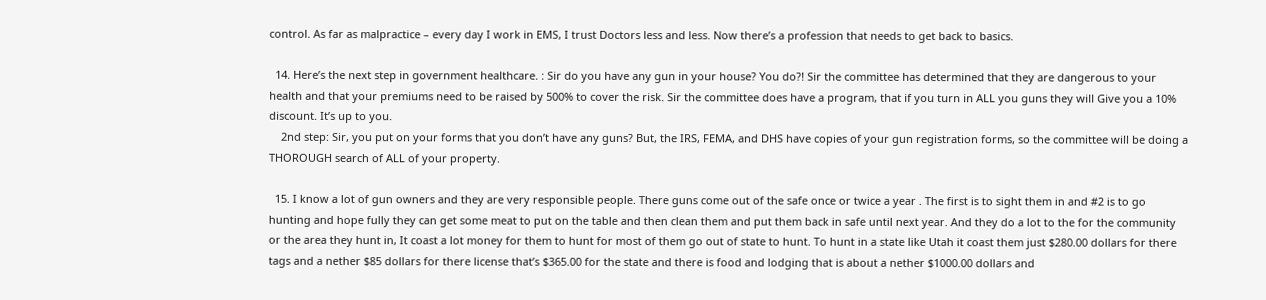control. As far as malpractice – every day I work in EMS, I trust Doctors less and less. Now there’s a profession that needs to get back to basics.

  14. Here’s the next step in government healthcare. : Sir do you have any gun in your house? You do?! Sir the committee has determined that they are dangerous to your health and that your premiums need to be raised by 500% to cover the risk. Sir the committee does have a program, that if you turn in ALL you guns they will Give you a 10% discount. It’s up to you.
    2nd step: Sir, you put on your forms that you don’t have any guns? But, the IRS, FEMA, and DHS have copies of your gun registration forms, so the committee will be doing a THOROUGH search of ALL of your property.

  15. I know a lot of gun owners and they are very responsible people. There guns come out of the safe once or twice a year . The first is to sight them in and #2 is to go hunting and hope fully they can get some meat to put on the table and then clean them and put them back in safe until next year. And they do a lot to the for the community or the area they hunt in, It coast a lot money for them to hunt for most of them go out of state to hunt. To hunt in a state like Utah it coast them just $280.00 dollars for there tags and a nether $85 dollars for there license that’s $365.00 for the state and there is food and lodging that is about a nether $1000.00 dollars and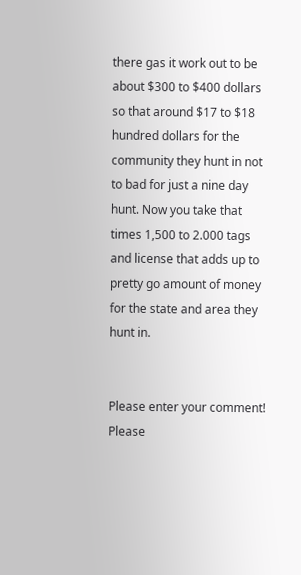there gas it work out to be about $300 to $400 dollars so that around $17 to $18 hundred dollars for the community they hunt in not to bad for just a nine day hunt. Now you take that times 1,500 to 2.000 tags and license that adds up to pretty go amount of money for the state and area they hunt in.


Please enter your comment!
Please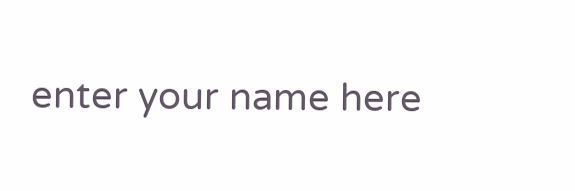enter your name here